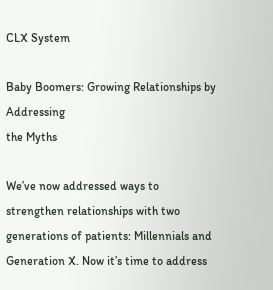CLX System

Baby Boomers: Growing Relationships by Addressing
the Myths

We’ve now addressed ways to strengthen relationships with two generations of patients: Millennials and Generation X. Now it’s time to address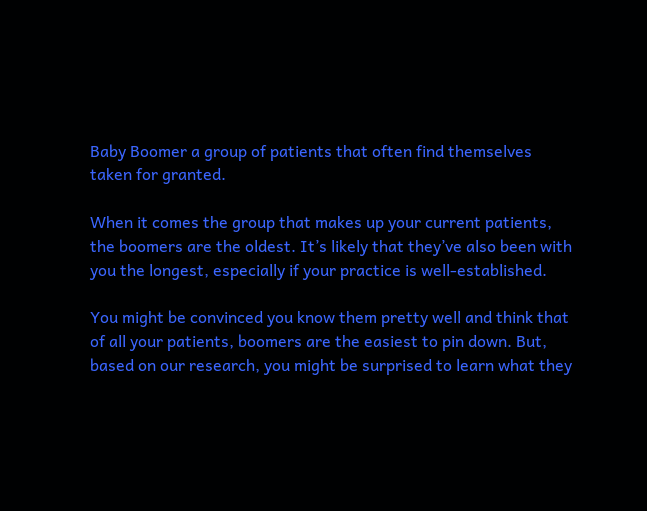Baby Boomer a group of patients that often find themselves taken for granted.

When it comes the group that makes up your current patients, the boomers are the oldest. It’s likely that they’ve also been with you the longest, especially if your practice is well-established.

You might be convinced you know them pretty well and think that of all your patients, boomers are the easiest to pin down. But, based on our research, you might be surprised to learn what they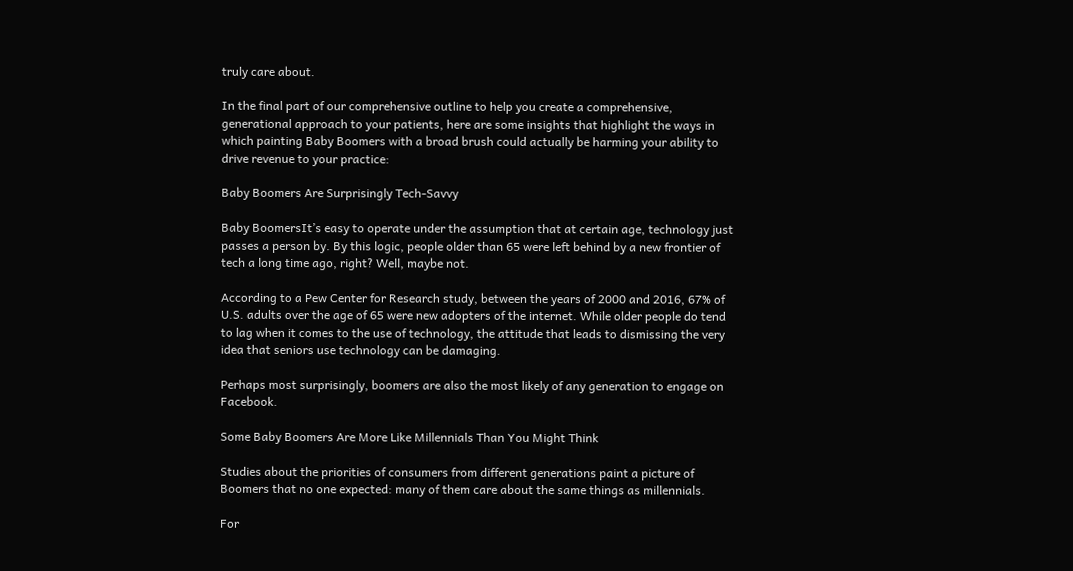truly care about.

In the final part of our comprehensive outline to help you create a comprehensive, generational approach to your patients, here are some insights that highlight the ways in which painting Baby Boomers with a broad brush could actually be harming your ability to drive revenue to your practice:

Baby Boomers Are Surprisingly Tech-Savvy

Baby BoomersIt’s easy to operate under the assumption that at certain age, technology just passes a person by. By this logic, people older than 65 were left behind by a new frontier of tech a long time ago, right? Well, maybe not.

According to a Pew Center for Research study, between the years of 2000 and 2016, 67% of U.S. adults over the age of 65 were new adopters of the internet. While older people do tend to lag when it comes to the use of technology, the attitude that leads to dismissing the very idea that seniors use technology can be damaging.

Perhaps most surprisingly, boomers are also the most likely of any generation to engage on Facebook.

Some Baby Boomers Are More Like Millennials Than You Might Think

Studies about the priorities of consumers from different generations paint a picture of Boomers that no one expected: many of them care about the same things as millennials.

For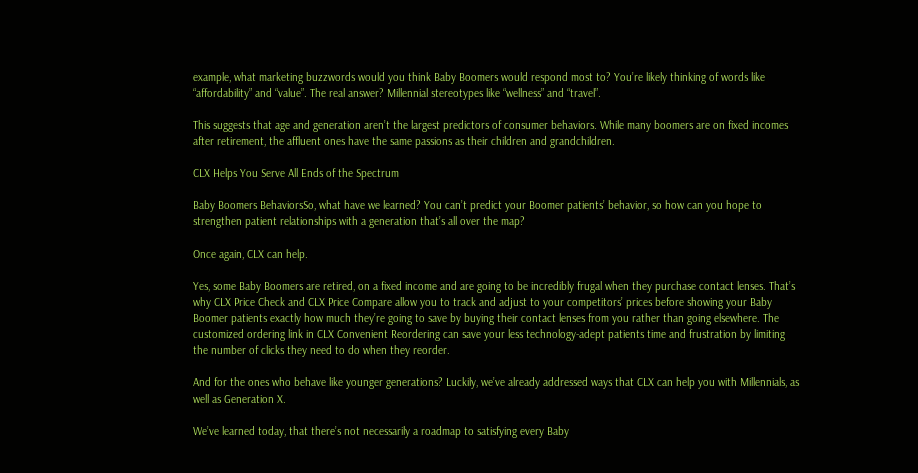example, what marketing buzzwords would you think Baby Boomers would respond most to? You’re likely thinking of words like “affordability” and “value”. The real answer? Millennial stereotypes like “wellness” and “travel”.

This suggests that age and generation aren’t the largest predictors of consumer behaviors. While many boomers are on fixed incomes after retirement, the affluent ones have the same passions as their children and grandchildren.

CLX Helps You Serve All Ends of the Spectrum

Baby Boomers BehaviorsSo, what have we learned? You can’t predict your Boomer patients’ behavior, so how can you hope to strengthen patient relationships with a generation that’s all over the map?

Once again, CLX can help.

Yes, some Baby Boomers are retired, on a fixed income and are going to be incredibly frugal when they purchase contact lenses. That’s why CLX Price Check and CLX Price Compare allow you to track and adjust to your competitors’ prices before showing your Baby Boomer patients exactly how much they’re going to save by buying their contact lenses from you rather than going elsewhere. The customized ordering link in CLX Convenient Reordering can save your less technology-adept patients time and frustration by limiting the number of clicks they need to do when they reorder.

And for the ones who behave like younger generations? Luckily, we’ve already addressed ways that CLX can help you with Millennials, as well as Generation X.

We’ve learned today, that there’s not necessarily a roadmap to satisfying every Baby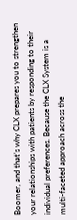Boomer, and that’s why CLX prepares you to strengthen your relationships with patients by responding to their individual preferences. Because the CLX System is a multi-faceted approach across the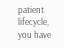patient lifecycle, you have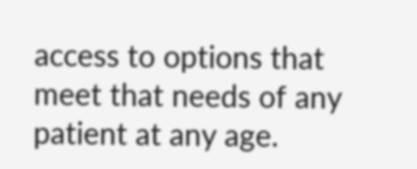access to options that meet that needs of any patient at any age.